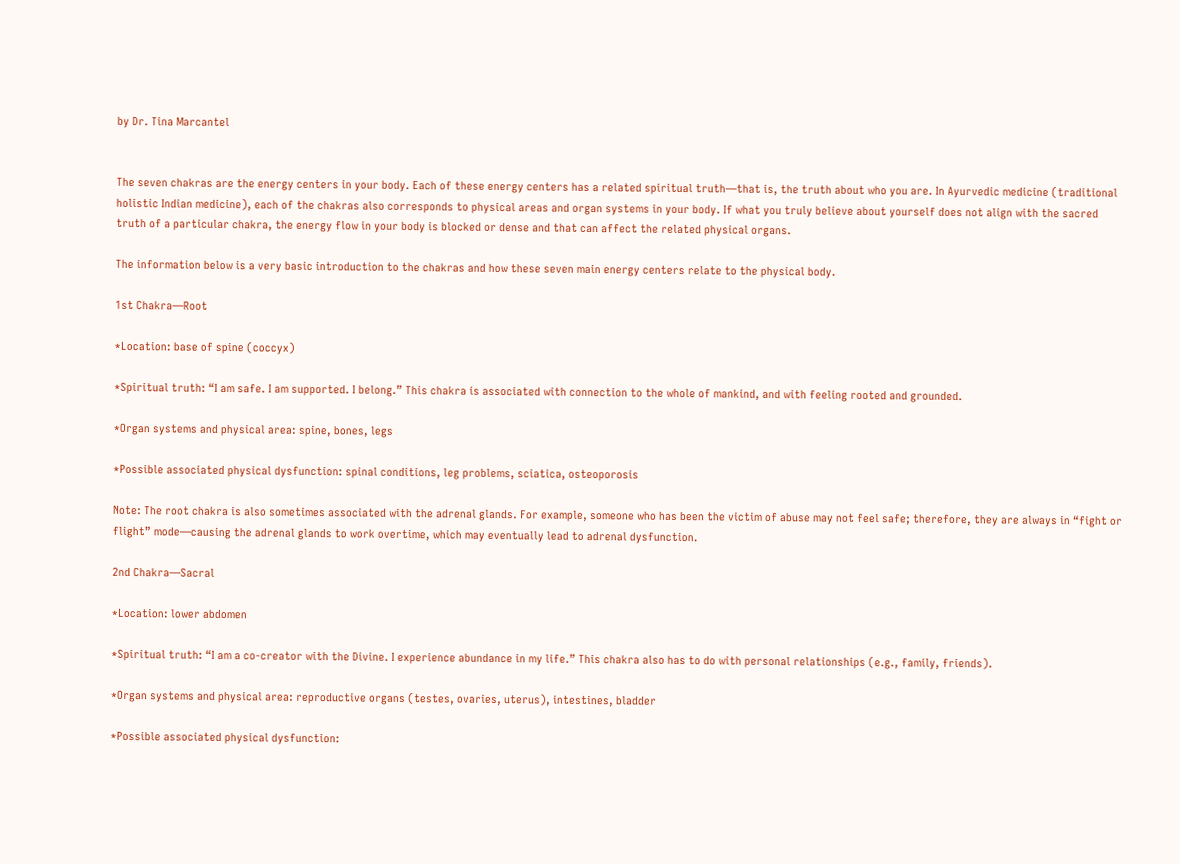by Dr. Tina Marcantel


The seven chakras are the energy centers in your body. Each of these energy centers has a related spiritual truth—that is, the truth about who you are. In Ayurvedic medicine (traditional holistic Indian medicine), each of the chakras also corresponds to physical areas and organ systems in your body. If what you truly believe about yourself does not align with the sacred truth of a particular chakra, the energy flow in your body is blocked or dense and that can affect the related physical organs.

The information below is a very basic introduction to the chakras and how these seven main energy centers relate to the physical body.

1st Chakra—Root

*Location: base of spine (coccyx)

*Spiritual truth: “I am safe. I am supported. I belong.” This chakra is associated with connection to the whole of mankind, and with feeling rooted and grounded.

*Organ systems and physical area: spine, bones, legs

*Possible associated physical dysfunction: spinal conditions, leg problems, sciatica, osteoporosis

Note: The root chakra is also sometimes associated with the adrenal glands. For example, someone who has been the victim of abuse may not feel safe; therefore, they are always in “fight or flight” mode—causing the adrenal glands to work overtime, which may eventually lead to adrenal dysfunction.

2nd Chakra—Sacral

*Location: lower abdomen

*Spiritual truth: “I am a co-creator with the Divine. I experience abundance in my life.” This chakra also has to do with personal relationships (e.g., family, friends).

*Organ systems and physical area: reproductive organs (testes, ovaries, uterus), intestines, bladder

*Possible associated physical dysfunction: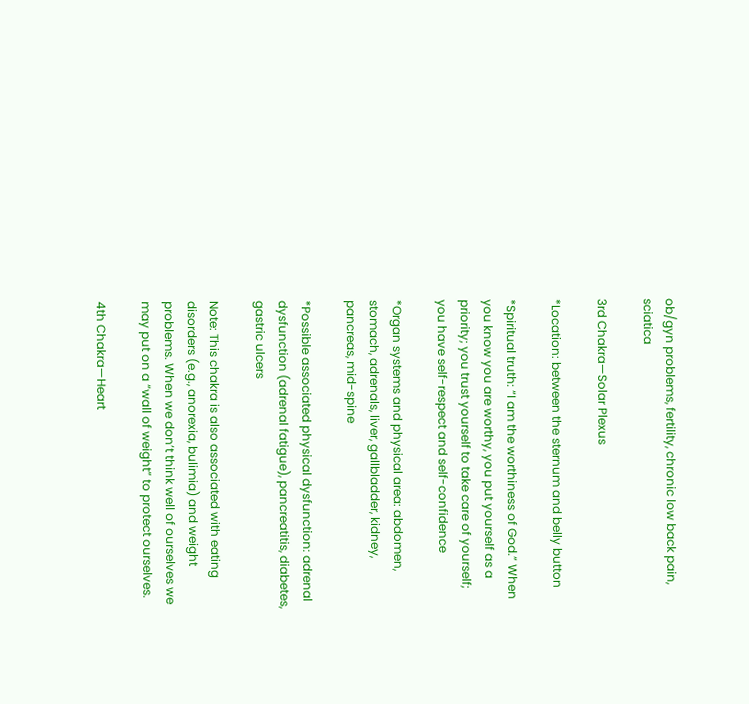ob/gyn problems, fertility, chronic low back pain, sciatica

3rd Chakra—Solar Plexus

*Location: between the sternum and belly button

*Spiritual truth: “I am the worthiness of God.” When you know you are worthy, you put yourself as a priority; you trust yourself to take care of yourself; you have self-respect and self-confidence

*Organ systems and physical area: abdomen, stomach, adrenals, liver, gallbladder, kidney, pancreas, mid-spine

*Possible associated physical dysfunction: adrenal dysfunction (adrenal fatigue), pancreatitis, diabetes, gastric ulcers

Note: This chakra is also associated with eating disorders (e.g., anorexia, bulimia) and weight problems. When we don’t think well of ourselves we may put on a “wall of weight” to protect ourselves.

4th Chakra—Heart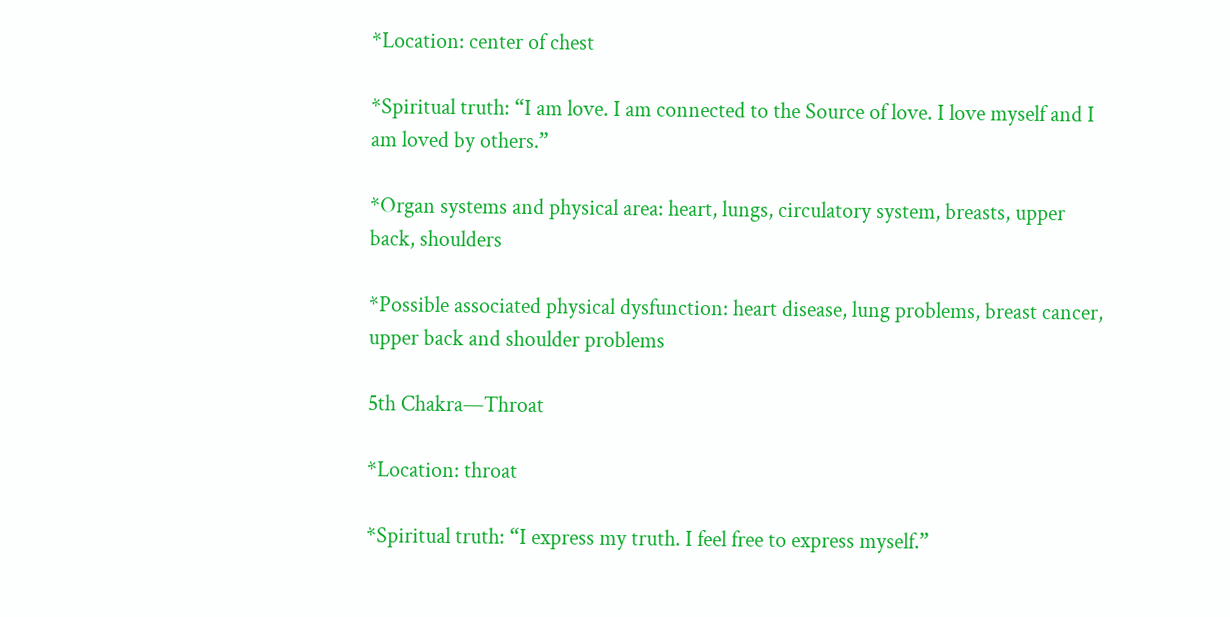*Location: center of chest

*Spiritual truth: “I am love. I am connected to the Source of love. I love myself and I am loved by others.”

*Organ systems and physical area: heart, lungs, circulatory system, breasts, upper back, shoulders

*Possible associated physical dysfunction: heart disease, lung problems, breast cancer, upper back and shoulder problems

5th Chakra—Throat

*Location: throat

*Spiritual truth: “I express my truth. I feel free to express myself.”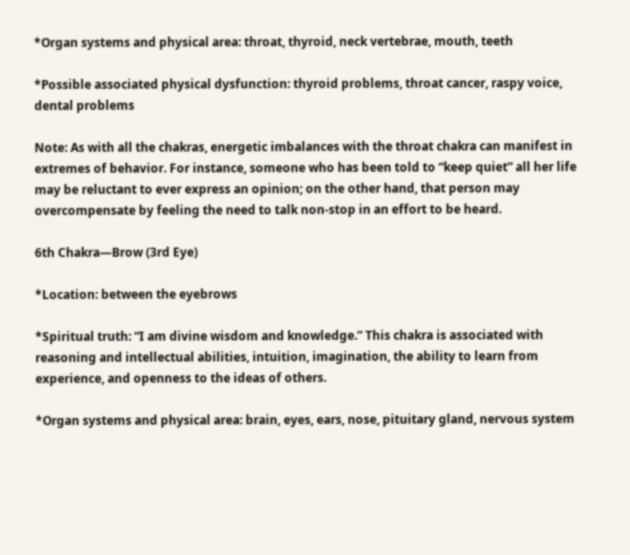*Organ systems and physical area: throat, thyroid, neck vertebrae, mouth, teeth

*Possible associated physical dysfunction: thyroid problems, throat cancer, raspy voice, dental problems

Note: As with all the chakras, energetic imbalances with the throat chakra can manifest in extremes of behavior. For instance, someone who has been told to “keep quiet” all her life may be reluctant to ever express an opinion; on the other hand, that person may overcompensate by feeling the need to talk non-stop in an effort to be heard.

6th Chakra—Brow (3rd Eye)

*Location: between the eyebrows

*Spiritual truth: “I am divine wisdom and knowledge.” This chakra is associated with reasoning and intellectual abilities, intuition, imagination, the ability to learn from experience, and openness to the ideas of others.

*Organ systems and physical area: brain, eyes, ears, nose, pituitary gland, nervous system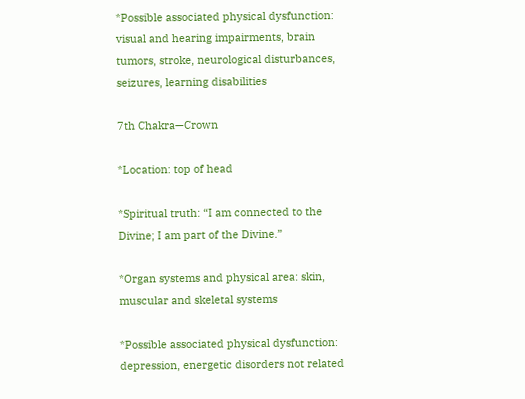*Possible associated physical dysfunction: visual and hearing impairments, brain tumors, stroke, neurological disturbances, seizures, learning disabilities

7th Chakra—Crown

*Location: top of head

*Spiritual truth: “I am connected to the Divine; I am part of the Divine.”

*Organ systems and physical area: skin, muscular and skeletal systems

*Possible associated physical dysfunction: depression, energetic disorders not related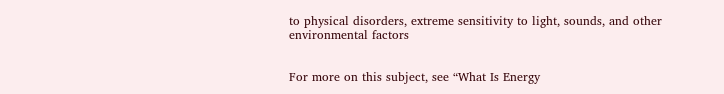to physical disorders, extreme sensitivity to light, sounds, and other environmental factors


For more on this subject, see “What Is Energy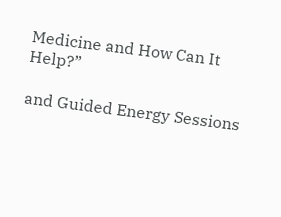Medicine and How Can It Help?”

and Guided Energy Sessions